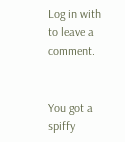Log in with to leave a comment.


You got a spiffy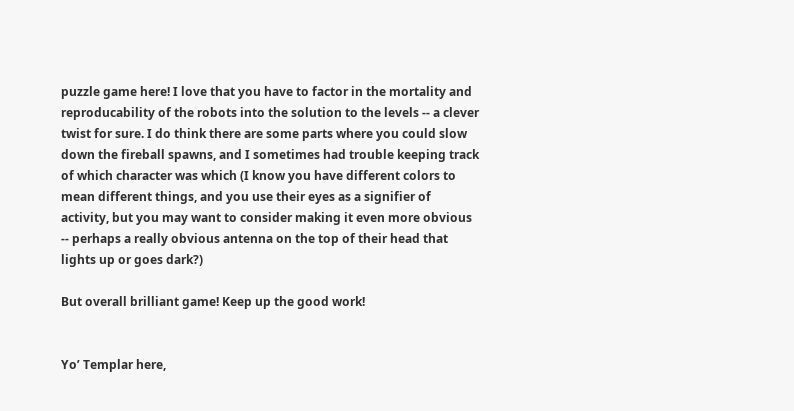puzzle game here! I love that you have to factor in the mortality and reproducability of the robots into the solution to the levels -- a clever twist for sure. I do think there are some parts where you could slow down the fireball spawns, and I sometimes had trouble keeping track of which character was which (I know you have different colors to mean different things, and you use their eyes as a signifier of activity, but you may want to consider making it even more obvious -- perhaps a really obvious antenna on the top of their head that lights up or goes dark?)

But overall brilliant game! Keep up the good work!


Yo’ Templar here,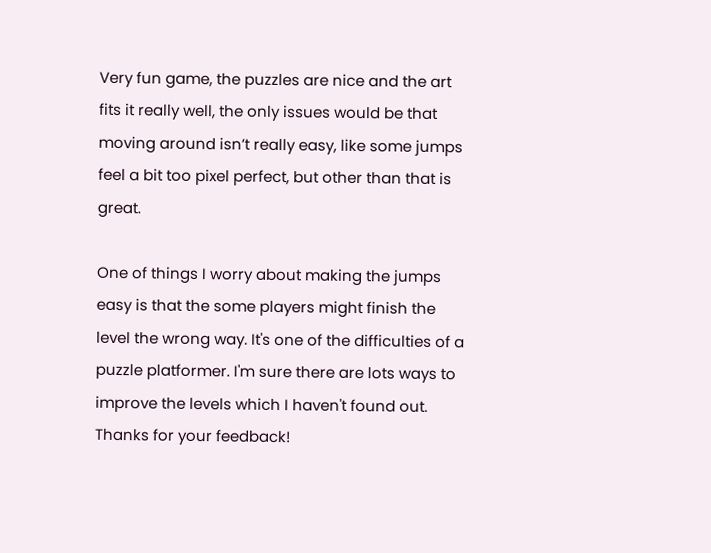Very fun game, the puzzles are nice and the art fits it really well, the only issues would be that moving around isn’t really easy, like some jumps feel a bit too pixel perfect, but other than that is great.

One of things I worry about making the jumps easy is that the some players might finish the level the wrong way. It's one of the difficulties of a puzzle platformer. I'm sure there are lots ways to improve the levels which I haven't found out. Thanks for your feedback!